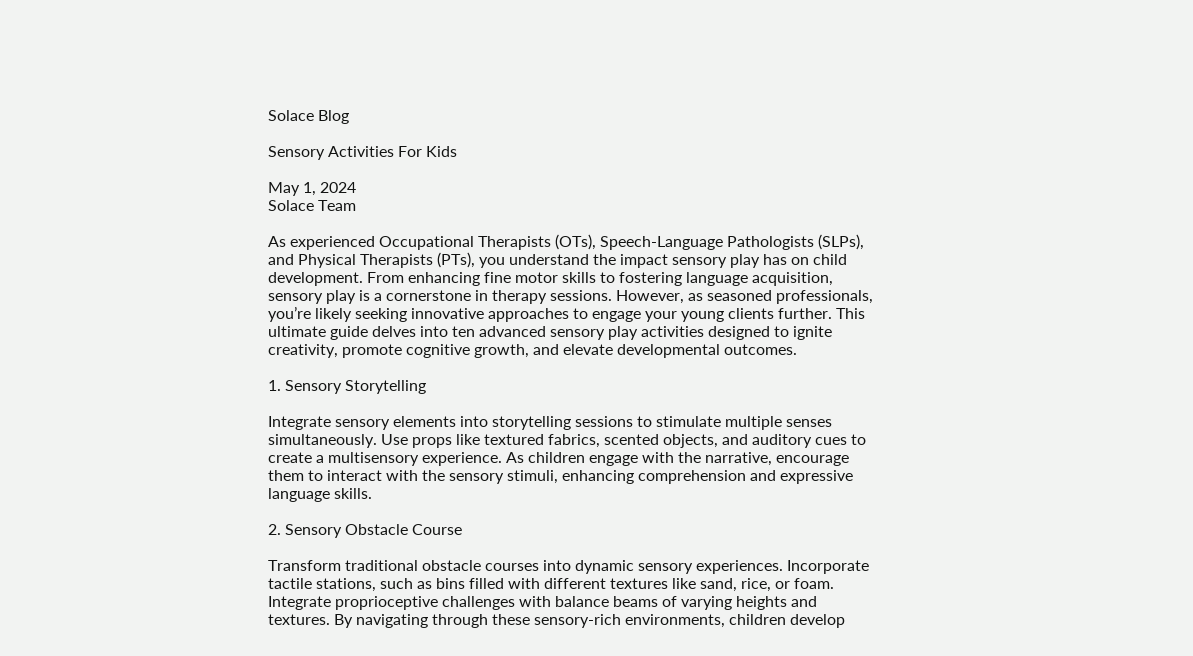Solace Blog

Sensory Activities For Kids

May 1, 2024
Solace Team

As experienced Occupational Therapists (OTs), Speech-Language Pathologists (SLPs), and Physical Therapists (PTs), you understand the impact sensory play has on child development. From enhancing fine motor skills to fostering language acquisition, sensory play is a cornerstone in therapy sessions. However, as seasoned professionals, you’re likely seeking innovative approaches to engage your young clients further. This ultimate guide delves into ten advanced sensory play activities designed to ignite creativity, promote cognitive growth, and elevate developmental outcomes.

1. Sensory Storytelling

Integrate sensory elements into storytelling sessions to stimulate multiple senses simultaneously. Use props like textured fabrics, scented objects, and auditory cues to create a multisensory experience. As children engage with the narrative, encourage them to interact with the sensory stimuli, enhancing comprehension and expressive language skills.

2. Sensory Obstacle Course

Transform traditional obstacle courses into dynamic sensory experiences. Incorporate tactile stations, such as bins filled with different textures like sand, rice, or foam. Integrate proprioceptive challenges with balance beams of varying heights and textures. By navigating through these sensory-rich environments, children develop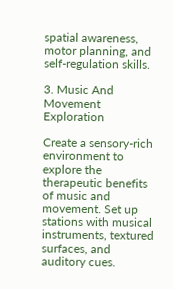spatial awareness, motor planning, and self-regulation skills.

3. Music And Movement Exploration

Create a sensory-rich environment to explore the therapeutic benefits of music and movement. Set up stations with musical instruments, textured surfaces, and auditory cues.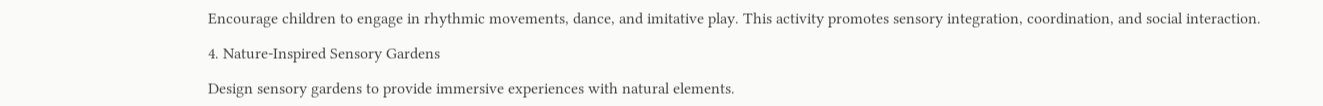Encourage children to engage in rhythmic movements, dance, and imitative play. This activity promotes sensory integration, coordination, and social interaction.

4. Nature-Inspired Sensory Gardens

Design sensory gardens to provide immersive experiences with natural elements.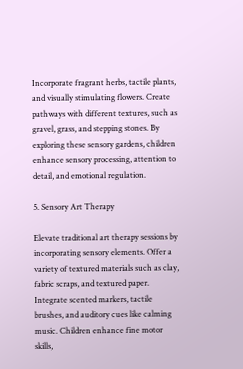Incorporate fragrant herbs, tactile plants, and visually stimulating flowers. Create pathways with different textures, such as gravel, grass, and stepping stones. By exploring these sensory gardens, children enhance sensory processing, attention to detail, and emotional regulation.

5. Sensory Art Therapy

Elevate traditional art therapy sessions by incorporating sensory elements. Offer a variety of textured materials such as clay, fabric scraps, and textured paper. Integrate scented markers, tactile brushes, and auditory cues like calming music. Children enhance fine motor skills,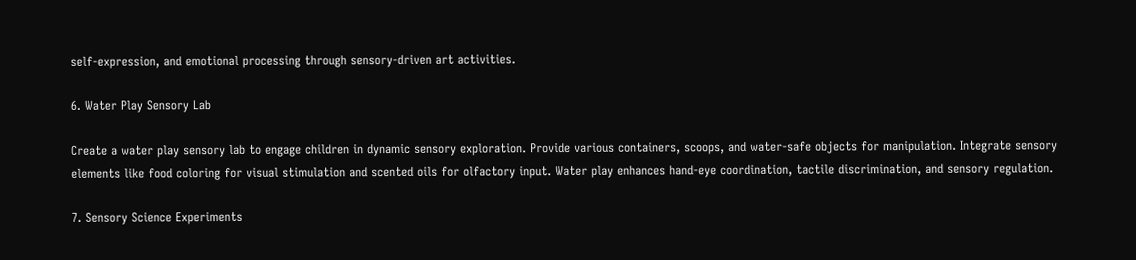self-expression, and emotional processing through sensory-driven art activities.

6. Water Play Sensory Lab

Create a water play sensory lab to engage children in dynamic sensory exploration. Provide various containers, scoops, and water-safe objects for manipulation. Integrate sensory elements like food coloring for visual stimulation and scented oils for olfactory input. Water play enhances hand-eye coordination, tactile discrimination, and sensory regulation.

7. Sensory Science Experiments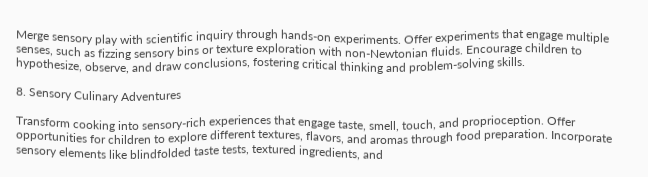Merge sensory play with scientific inquiry through hands-on experiments. Offer experiments that engage multiple senses, such as fizzing sensory bins or texture exploration with non-Newtonian fluids. Encourage children to hypothesize, observe, and draw conclusions, fostering critical thinking and problem-solving skills.

8. Sensory Culinary Adventures

Transform cooking into sensory-rich experiences that engage taste, smell, touch, and proprioception. Offer opportunities for children to explore different textures, flavors, and aromas through food preparation. Incorporate sensory elements like blindfolded taste tests, textured ingredients, and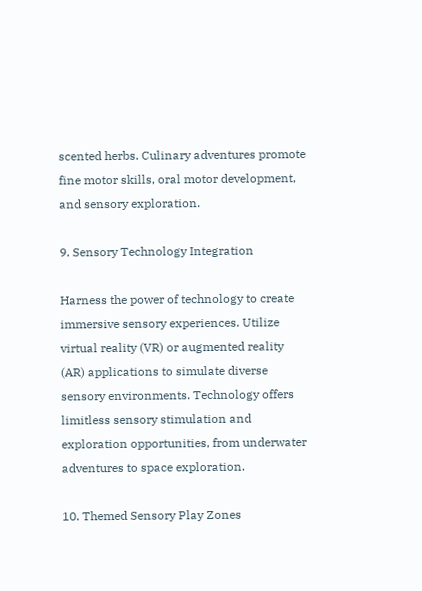scented herbs. Culinary adventures promote fine motor skills, oral motor development, and sensory exploration.

9. Sensory Technology Integration

Harness the power of technology to create immersive sensory experiences. Utilize virtual reality (VR) or augmented reality (AR) applications to simulate diverse sensory environments. Technology offers limitless sensory stimulation and exploration opportunities, from underwater adventures to space exploration.

10. Themed Sensory Play Zones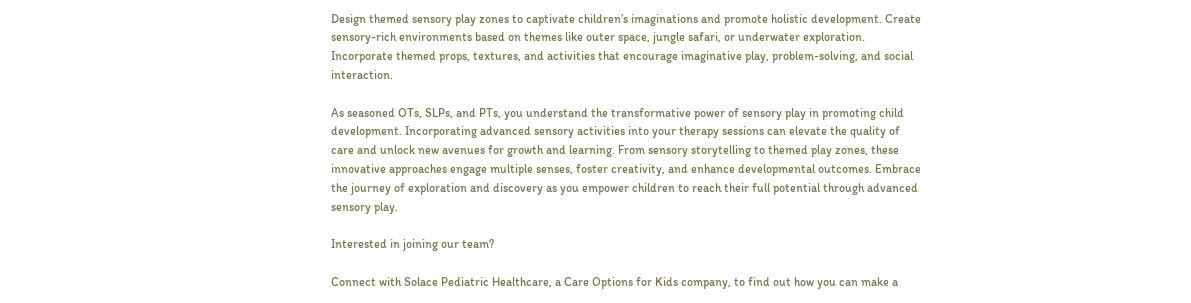Design themed sensory play zones to captivate children’s imaginations and promote holistic development. Create sensory-rich environments based on themes like outer space, jungle safari, or underwater exploration. Incorporate themed props, textures, and activities that encourage imaginative play, problem-solving, and social interaction.

As seasoned OTs, SLPs, and PTs, you understand the transformative power of sensory play in promoting child development. Incorporating advanced sensory activities into your therapy sessions can elevate the quality of care and unlock new avenues for growth and learning. From sensory storytelling to themed play zones, these innovative approaches engage multiple senses, foster creativity, and enhance developmental outcomes. Embrace the journey of exploration and discovery as you empower children to reach their full potential through advanced sensory play.

Interested in joining our team?

Connect with Solace Pediatric Healthcare, a Care Options for Kids company, to find out how you can make a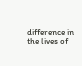difference in the lives of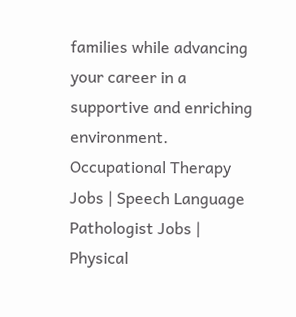families while advancing your career in a supportive and enriching environment.
Occupational Therapy Jobs | Speech Language Pathologist Jobs | Physical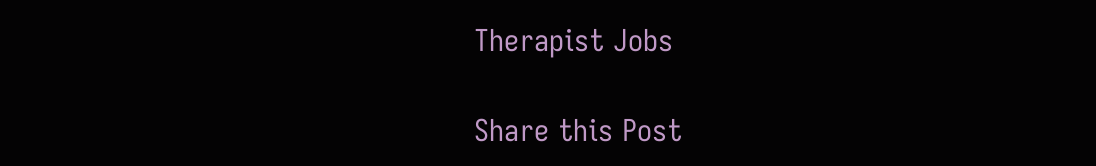Therapist Jobs

Share this Post